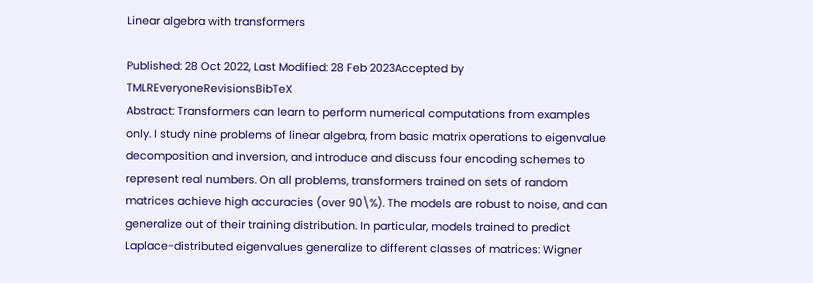Linear algebra with transformers

Published: 28 Oct 2022, Last Modified: 28 Feb 2023Accepted by TMLREveryoneRevisionsBibTeX
Abstract: Transformers can learn to perform numerical computations from examples only. I study nine problems of linear algebra, from basic matrix operations to eigenvalue decomposition and inversion, and introduce and discuss four encoding schemes to represent real numbers. On all problems, transformers trained on sets of random matrices achieve high accuracies (over 90\%). The models are robust to noise, and can generalize out of their training distribution. In particular, models trained to predict Laplace-distributed eigenvalues generalize to different classes of matrices: Wigner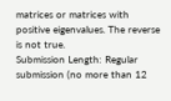matrices or matrices with positive eigenvalues. The reverse is not true.
Submission Length: Regular submission (no more than 12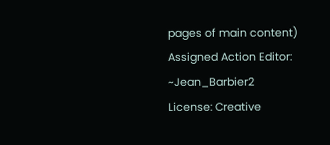pages of main content)
Assigned Action Editor: ~Jean_Barbier2
License: Creative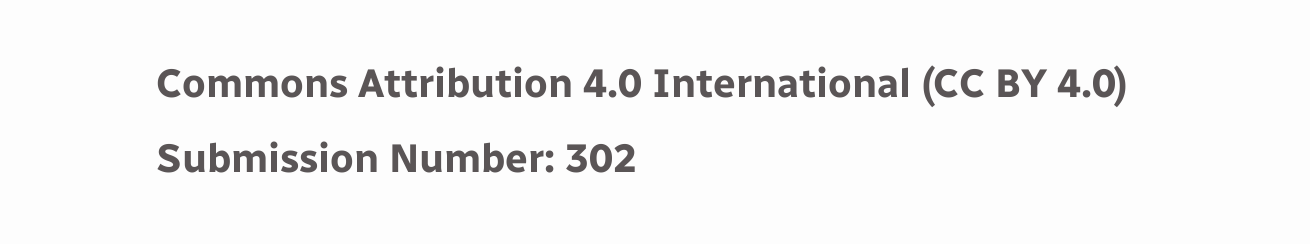Commons Attribution 4.0 International (CC BY 4.0)
Submission Number: 302